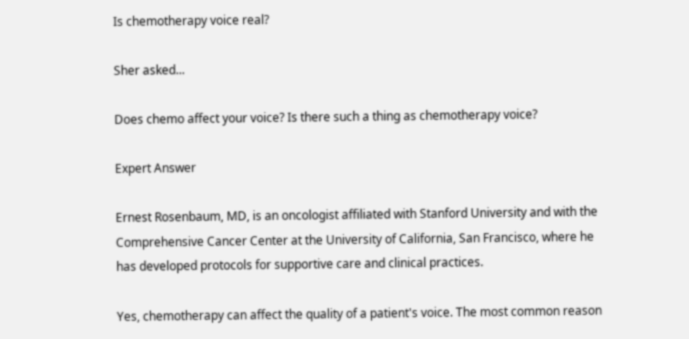Is chemotherapy voice real?

Sher asked...

Does chemo affect your voice? Is there such a thing as chemotherapy voice?

Expert Answer

Ernest Rosenbaum, MD, is an oncologist affiliated with Stanford University and with the Comprehensive Cancer Center at the University of California, San Francisco, where he has developed protocols for supportive care and clinical practices.

Yes, chemotherapy can affect the quality of a patient's voice. The most common reason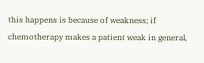this happens is because of weakness; if chemotherapy makes a patient weak in general,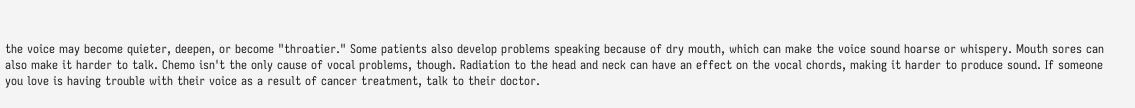the voice may become quieter, deepen, or become "throatier." Some patients also develop problems speaking because of dry mouth, which can make the voice sound hoarse or whispery. Mouth sores can also make it harder to talk. Chemo isn't the only cause of vocal problems, though. Radiation to the head and neck can have an effect on the vocal chords, making it harder to produce sound. If someone you love is having trouble with their voice as a result of cancer treatment, talk to their doctor.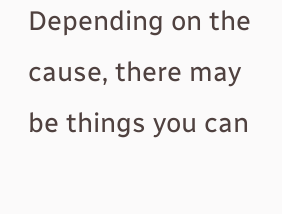Depending on the cause, there may be things you can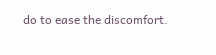do to ease the discomfort.